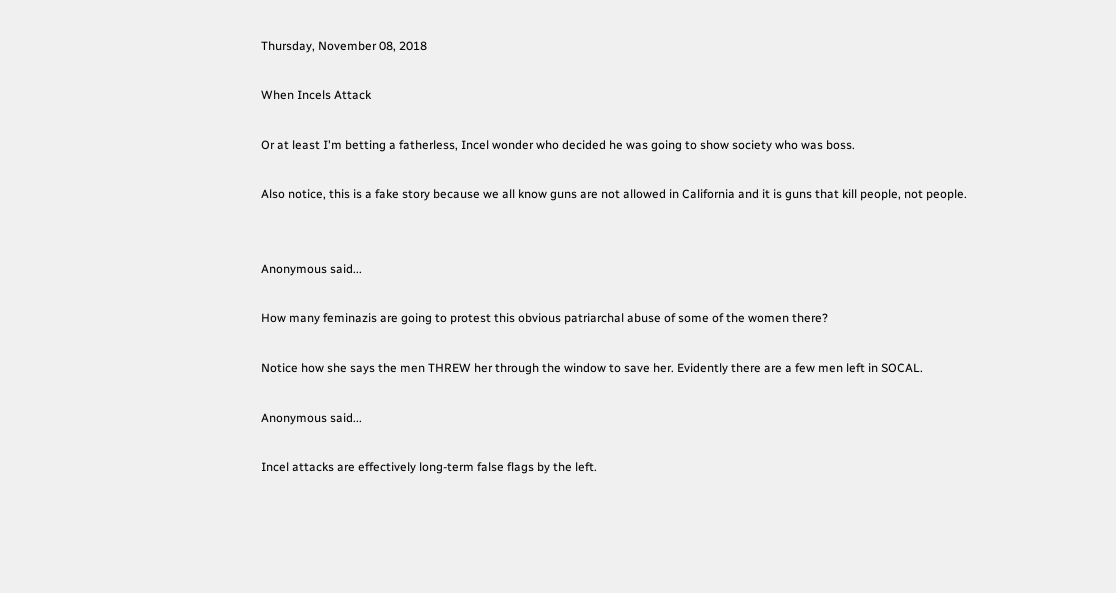Thursday, November 08, 2018

When Incels Attack

Or at least I'm betting a fatherless, Incel wonder who decided he was going to show society who was boss.

Also notice, this is a fake story because we all know guns are not allowed in California and it is guns that kill people, not people.


Anonymous said...

How many feminazis are going to protest this obvious patriarchal abuse of some of the women there?

Notice how she says the men THREW her through the window to save her. Evidently there are a few men left in SOCAL.

Anonymous said...

Incel attacks are effectively long-term false flags by the left.